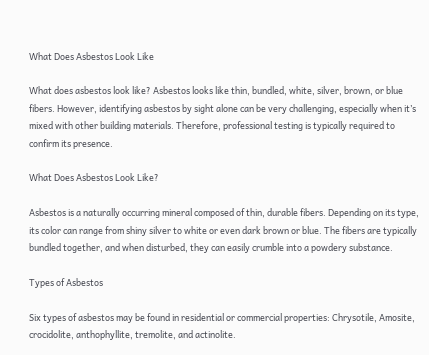What Does Asbestos Look Like

What does asbestos look like? Asbestos looks like thin, bundled, white, silver, brown, or blue fibers. However, identifying asbestos by sight alone can be very challenging, especially when it’s mixed with other building materials. Therefore, professional testing is typically required to confirm its presence.

What Does Asbestos Look Like?

Asbestos is a naturally occurring mineral composed of thin, durable fibers. Depending on its type, its color can range from shiny silver to white or even dark brown or blue. The fibers are typically bundled together, and when disturbed, they can easily crumble into a powdery substance.

Types of Asbestos

Six types of asbestos may be found in residential or commercial properties: Chrysotile, Amosite, crocidolite, anthophyllite, tremolite, and actinolite.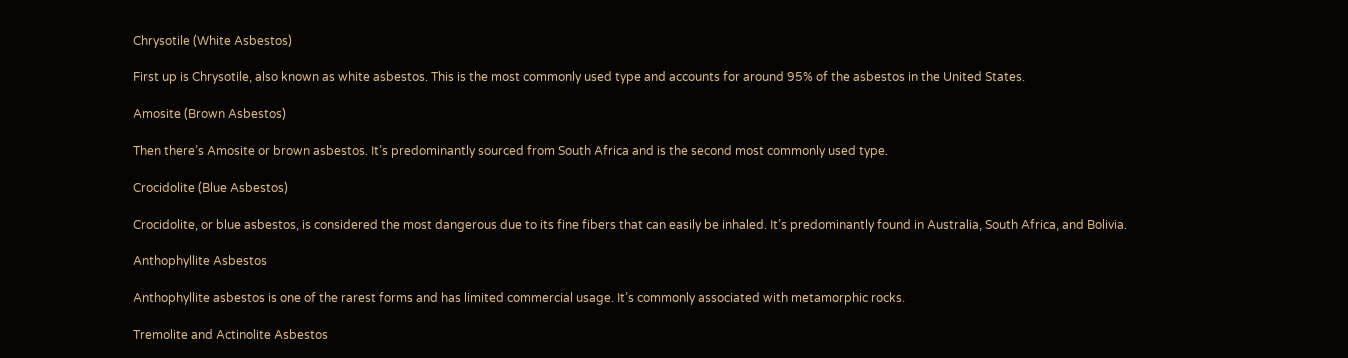Chrysotile (White Asbestos)

First up is Chrysotile, also known as white asbestos. This is the most commonly used type and accounts for around 95% of the asbestos in the United States.

Amosite (Brown Asbestos)

Then there’s Amosite or brown asbestos. It’s predominantly sourced from South Africa and is the second most commonly used type.

Crocidolite (Blue Asbestos)

Crocidolite, or blue asbestos, is considered the most dangerous due to its fine fibers that can easily be inhaled. It’s predominantly found in Australia, South Africa, and Bolivia.

Anthophyllite Asbestos

Anthophyllite asbestos is one of the rarest forms and has limited commercial usage. It’s commonly associated with metamorphic rocks.

Tremolite and Actinolite Asbestos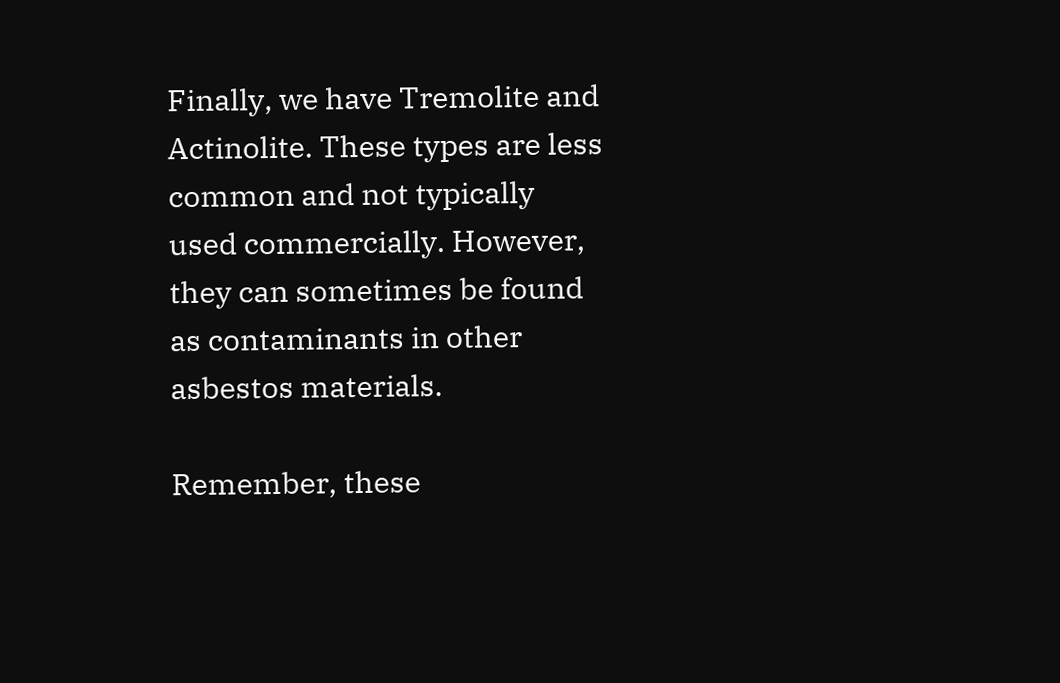Finally, we have Tremolite and Actinolite. These types are less common and not typically used commercially. However, they can sometimes be found as contaminants in other asbestos materials.

Remember, these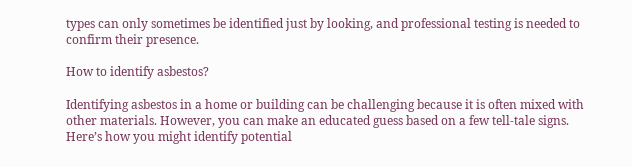types can only sometimes be identified just by looking, and professional testing is needed to confirm their presence.

How to identify asbestos?

Identifying asbestos in a home or building can be challenging because it is often mixed with other materials. However, you can make an educated guess based on a few tell-tale signs. Here’s how you might identify potential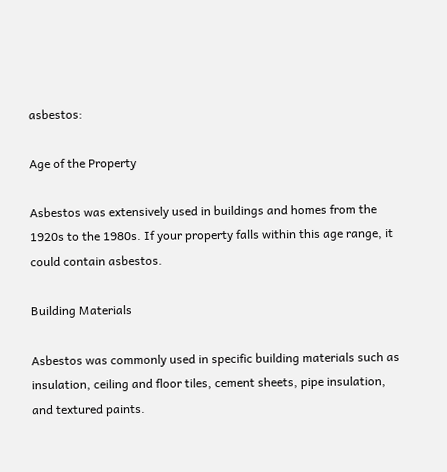asbestos:

Age of the Property

Asbestos was extensively used in buildings and homes from the 1920s to the 1980s. If your property falls within this age range, it could contain asbestos.

Building Materials

Asbestos was commonly used in specific building materials such as insulation, ceiling and floor tiles, cement sheets, pipe insulation, and textured paints.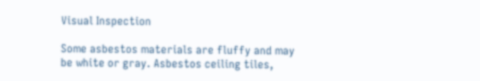Visual Inspection

Some asbestos materials are fluffy and may be white or gray. Asbestos ceiling tiles,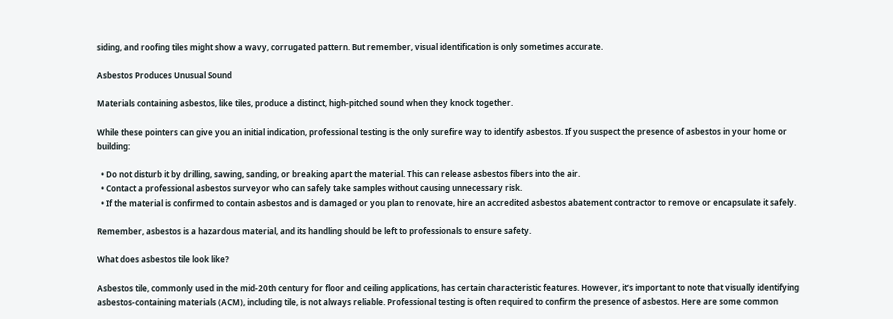siding, and roofing tiles might show a wavy, corrugated pattern. But remember, visual identification is only sometimes accurate.

Asbestos Produces Unusual Sound

Materials containing asbestos, like tiles, produce a distinct, high-pitched sound when they knock together.

While these pointers can give you an initial indication, professional testing is the only surefire way to identify asbestos. If you suspect the presence of asbestos in your home or building:

  • Do not disturb it by drilling, sawing, sanding, or breaking apart the material. This can release asbestos fibers into the air.
  • Contact a professional asbestos surveyor who can safely take samples without causing unnecessary risk.
  • If the material is confirmed to contain asbestos and is damaged or you plan to renovate, hire an accredited asbestos abatement contractor to remove or encapsulate it safely.

Remember, asbestos is a hazardous material, and its handling should be left to professionals to ensure safety.

What does asbestos tile look like?

Asbestos tile, commonly used in the mid-20th century for floor and ceiling applications, has certain characteristic features. However, it’s important to note that visually identifying asbestos-containing materials (ACM), including tile, is not always reliable. Professional testing is often required to confirm the presence of asbestos. Here are some common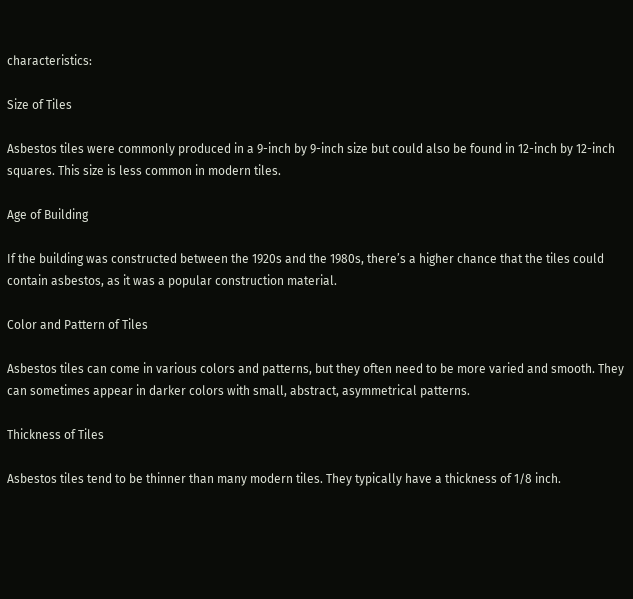characteristics:

Size of Tiles

Asbestos tiles were commonly produced in a 9-inch by 9-inch size but could also be found in 12-inch by 12-inch squares. This size is less common in modern tiles.

Age of Building

If the building was constructed between the 1920s and the 1980s, there’s a higher chance that the tiles could contain asbestos, as it was a popular construction material.

Color and Pattern of Tiles

Asbestos tiles can come in various colors and patterns, but they often need to be more varied and smooth. They can sometimes appear in darker colors with small, abstract, asymmetrical patterns.

Thickness of Tiles

Asbestos tiles tend to be thinner than many modern tiles. They typically have a thickness of 1/8 inch.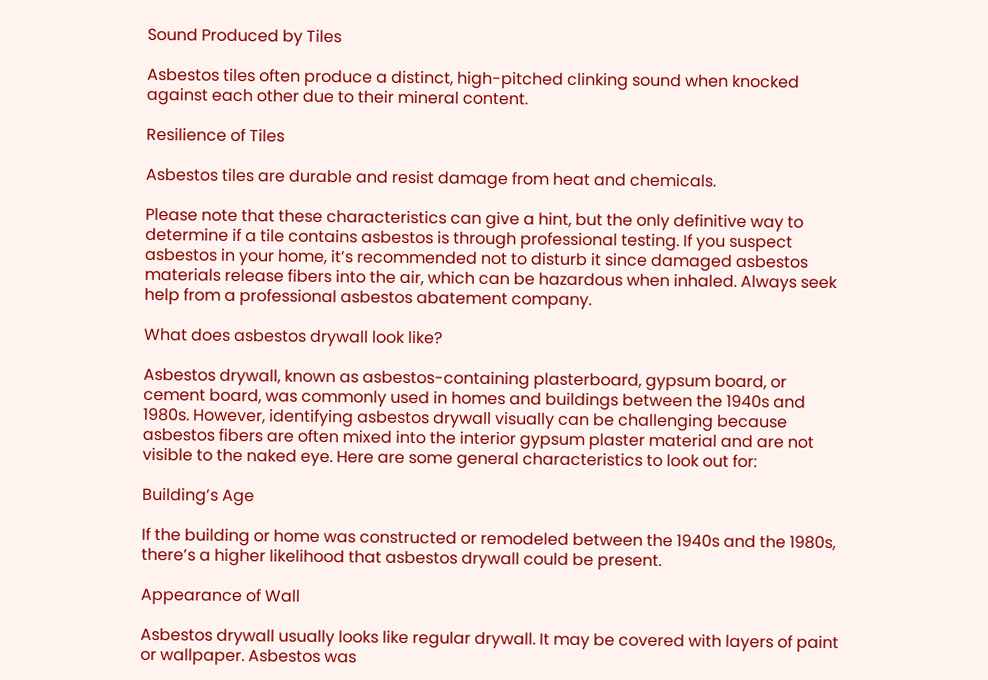Sound Produced by Tiles

Asbestos tiles often produce a distinct, high-pitched clinking sound when knocked against each other due to their mineral content.

Resilience of Tiles

Asbestos tiles are durable and resist damage from heat and chemicals.

Please note that these characteristics can give a hint, but the only definitive way to determine if a tile contains asbestos is through professional testing. If you suspect asbestos in your home, it’s recommended not to disturb it since damaged asbestos materials release fibers into the air, which can be hazardous when inhaled. Always seek help from a professional asbestos abatement company.

What does asbestos drywall look like?

Asbestos drywall, known as asbestos-containing plasterboard, gypsum board, or cement board, was commonly used in homes and buildings between the 1940s and 1980s. However, identifying asbestos drywall visually can be challenging because asbestos fibers are often mixed into the interior gypsum plaster material and are not visible to the naked eye. Here are some general characteristics to look out for:

Building’s Age

If the building or home was constructed or remodeled between the 1940s and the 1980s, there’s a higher likelihood that asbestos drywall could be present.

Appearance of Wall

Asbestos drywall usually looks like regular drywall. It may be covered with layers of paint or wallpaper. Asbestos was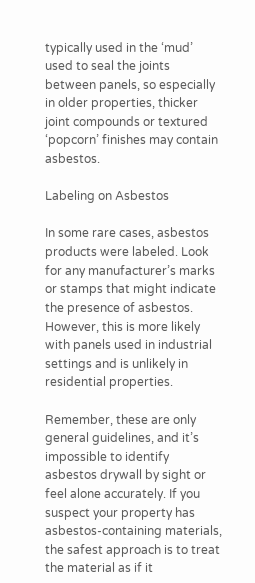typically used in the ‘mud’ used to seal the joints between panels, so especially in older properties, thicker joint compounds or textured ‘popcorn’ finishes may contain asbestos.

Labeling on Asbestos

In some rare cases, asbestos products were labeled. Look for any manufacturer’s marks or stamps that might indicate the presence of asbestos. However, this is more likely with panels used in industrial settings and is unlikely in residential properties.

Remember, these are only general guidelines, and it’s impossible to identify asbestos drywall by sight or feel alone accurately. If you suspect your property has asbestos-containing materials, the safest approach is to treat the material as if it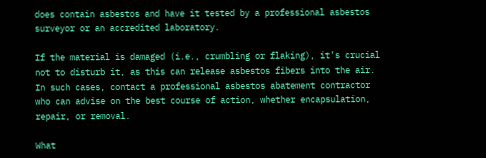does contain asbestos and have it tested by a professional asbestos surveyor or an accredited laboratory.

If the material is damaged (i.e., crumbling or flaking), it’s crucial not to disturb it, as this can release asbestos fibers into the air. In such cases, contact a professional asbestos abatement contractor who can advise on the best course of action, whether encapsulation, repair, or removal.

What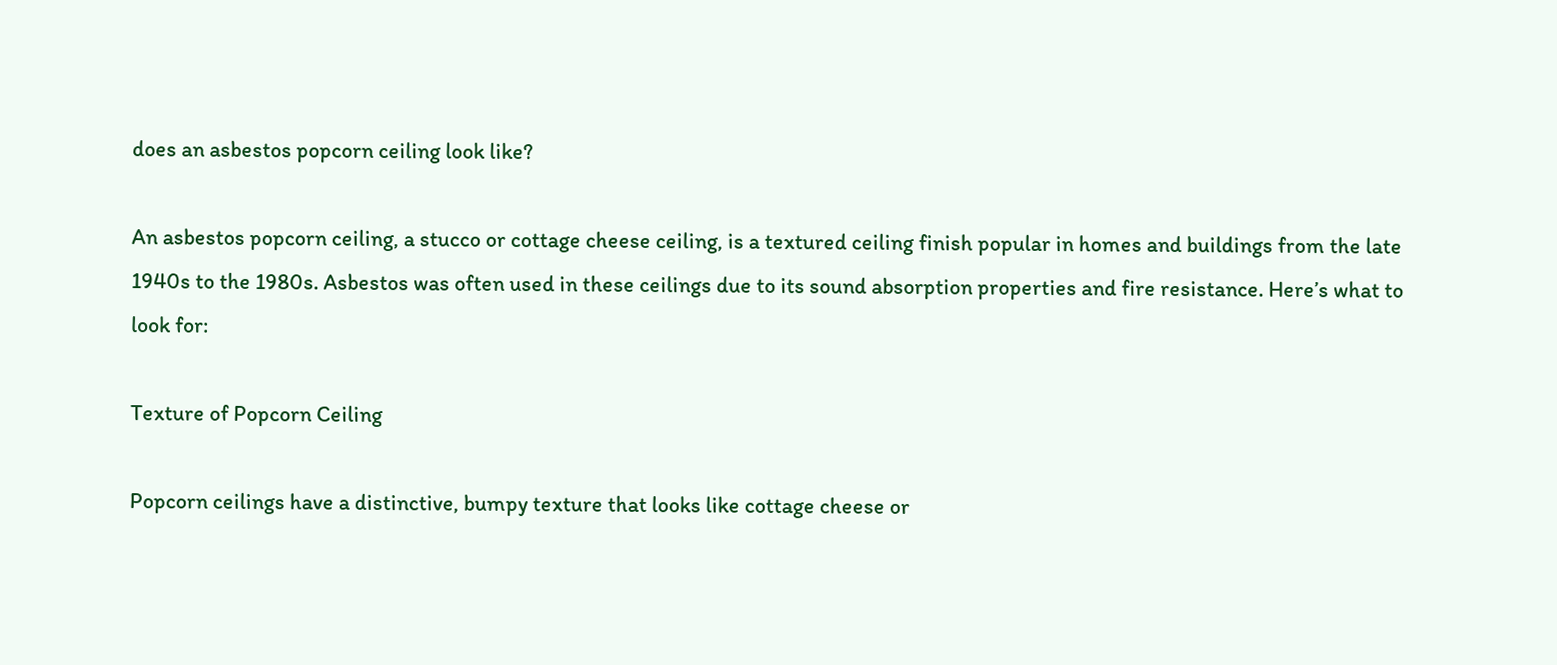does an asbestos popcorn ceiling look like?

An asbestos popcorn ceiling, a stucco or cottage cheese ceiling, is a textured ceiling finish popular in homes and buildings from the late 1940s to the 1980s. Asbestos was often used in these ceilings due to its sound absorption properties and fire resistance. Here’s what to look for:

Texture of Popcorn Ceiling

Popcorn ceilings have a distinctive, bumpy texture that looks like cottage cheese or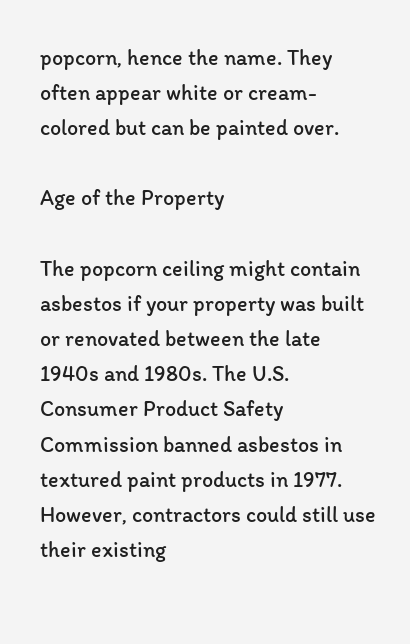popcorn, hence the name. They often appear white or cream-colored but can be painted over.

Age of the Property

The popcorn ceiling might contain asbestos if your property was built or renovated between the late 1940s and 1980s. The U.S. Consumer Product Safety Commission banned asbestos in textured paint products in 1977. However, contractors could still use their existing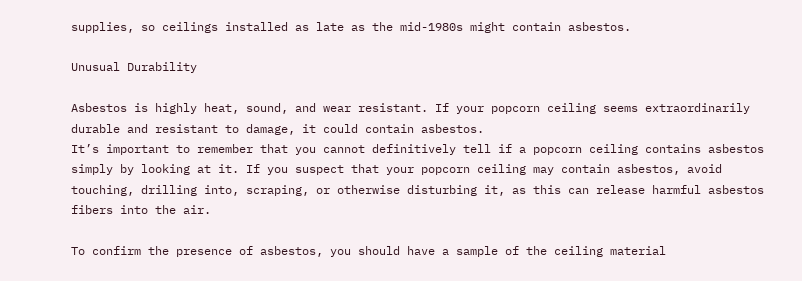supplies, so ceilings installed as late as the mid-1980s might contain asbestos.

Unusual Durability

Asbestos is highly heat, sound, and wear resistant. If your popcorn ceiling seems extraordinarily durable and resistant to damage, it could contain asbestos.
It’s important to remember that you cannot definitively tell if a popcorn ceiling contains asbestos simply by looking at it. If you suspect that your popcorn ceiling may contain asbestos, avoid touching, drilling into, scraping, or otherwise disturbing it, as this can release harmful asbestos fibers into the air.

To confirm the presence of asbestos, you should have a sample of the ceiling material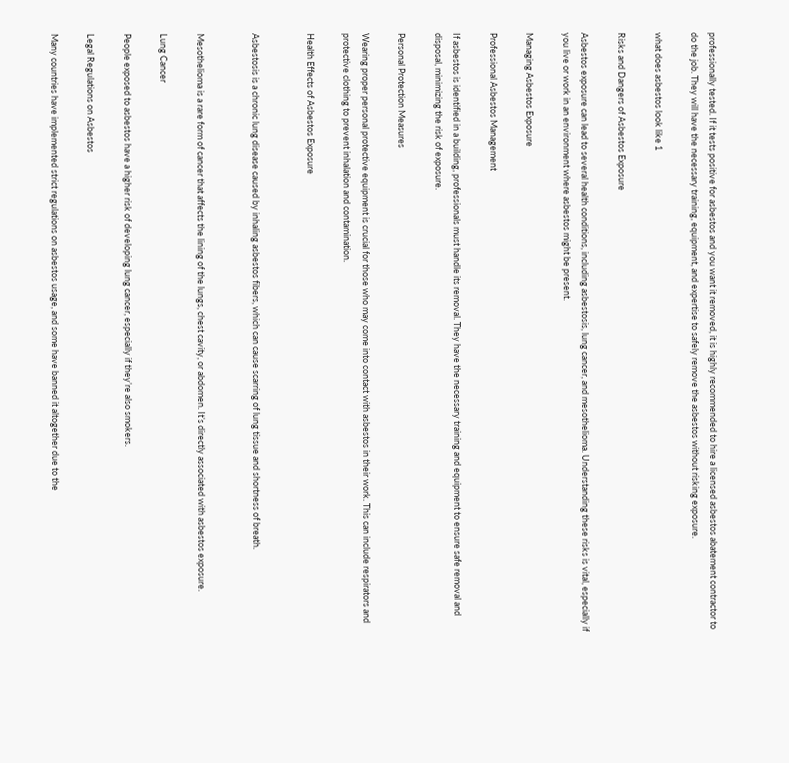professionally tested. If it tests positive for asbestos and you want it removed, it is highly recommended to hire a licensed asbestos abatement contractor to do the job. They will have the necessary training, equipment, and expertise to safely remove the asbestos without risking exposure.

what does asbestos look like 1

Risks and Dangers of Asbestos Exposure

Asbestos exposure can lead to several health conditions, including asbestosis, lung cancer, and mesothelioma. Understanding these risks is vital, especially if you live or work in an environment where asbestos might be present.

Managing Asbestos Exposure

Professional Asbestos Management

If asbestos is identified in a building, professionals must handle its removal. They have the necessary training and equipment to ensure safe removal and disposal, minimizing the risk of exposure.

Personal Protection Measures

Wearing proper personal protective equipment is crucial for those who may come into contact with asbestos in their work. This can include respirators and protective clothing to prevent inhalation and contamination.

Health Effects of Asbestos Exposure


Asbestosis is a chronic lung disease caused by inhaling asbestos fibers, which can cause scarring of lung tissue and shortness of breath.


Mesothelioma is a rare form of cancer that affects the lining of the lungs, chest cavity, or abdomen. It’s directly associated with asbestos exposure.

Lung Cancer

People exposed to asbestos have a higher risk of developing lung cancer, especially if they’re also smokers.

Legal Regulations on Asbestos

Many countries have implemented strict regulations on asbestos usage, and some have banned it altogether due to the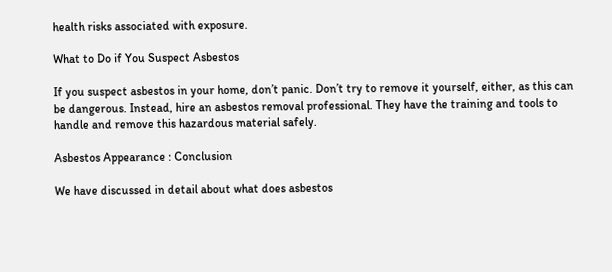health risks associated with exposure.

What to Do if You Suspect Asbestos

If you suspect asbestos in your home, don’t panic. Don’t try to remove it yourself, either, as this can be dangerous. Instead, hire an asbestos removal professional. They have the training and tools to handle and remove this hazardous material safely.

Asbestos Appearance : Conclusion

We have discussed in detail about what does asbestos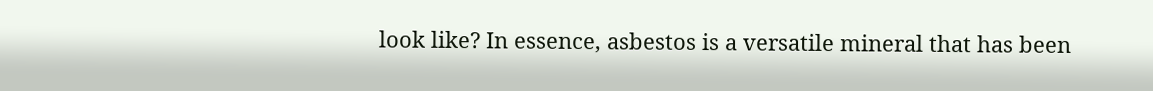look like? In essence, asbestos is a versatile mineral that has been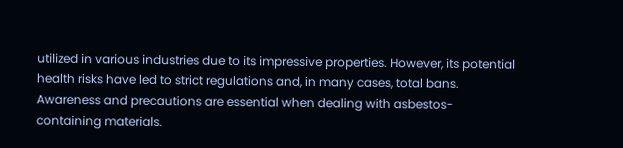utilized in various industries due to its impressive properties. However, its potential health risks have led to strict regulations and, in many cases, total bans. Awareness and precautions are essential when dealing with asbestos-containing materials.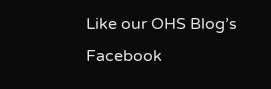Like our OHS Blog’s Facebook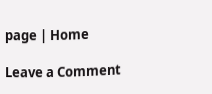page | Home

Leave a Comment